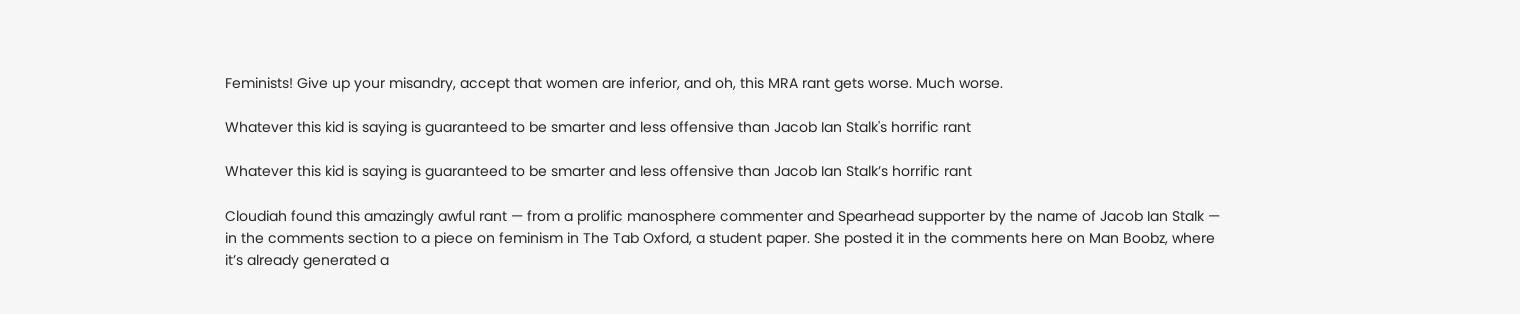Feminists! Give up your misandry, accept that women are inferior, and oh, this MRA rant gets worse. Much worse.

Whatever this kid is saying is guaranteed to be smarter and less offensive than Jacob Ian Stalk's horrific rant

Whatever this kid is saying is guaranteed to be smarter and less offensive than Jacob Ian Stalk’s horrific rant

Cloudiah found this amazingly awful rant — from a prolific manosphere commenter and Spearhead supporter by the name of Jacob Ian Stalk — in the comments section to a piece on feminism in The Tab Oxford, a student paper. She posted it in the comments here on Man Boobz, where it’s already generated a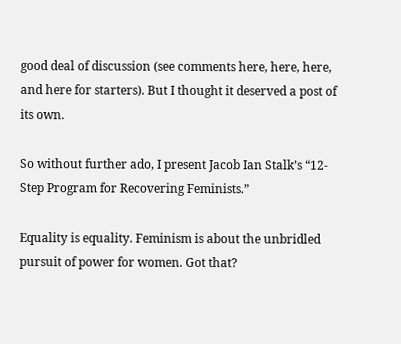good deal of discussion (see comments here, here, here, and here for starters). But I thought it deserved a post of its own.

So without further ado, I present Jacob Ian Stalk’s “12-Step Program for Recovering Feminists.”

Equality is equality. Feminism is about the unbridled pursuit of power for women. Got that?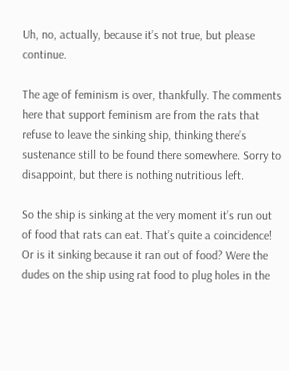Uh, no, actually, because it’s not true, but please continue.

The age of feminism is over, thankfully. The comments here that support feminism are from the rats that refuse to leave the sinking ship, thinking there’s sustenance still to be found there somewhere. Sorry to disappoint, but there is nothing nutritious left.

So the ship is sinking at the very moment it’s run out of food that rats can eat. That’s quite a coincidence! Or is it sinking because it ran out of food? Were the dudes on the ship using rat food to plug holes in the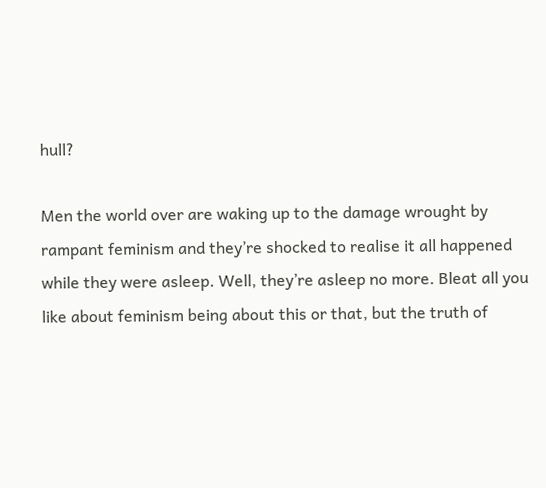hull?

Men the world over are waking up to the damage wrought by rampant feminism and they’re shocked to realise it all happened while they were asleep. Well, they’re asleep no more. Bleat all you like about feminism being about this or that, but the truth of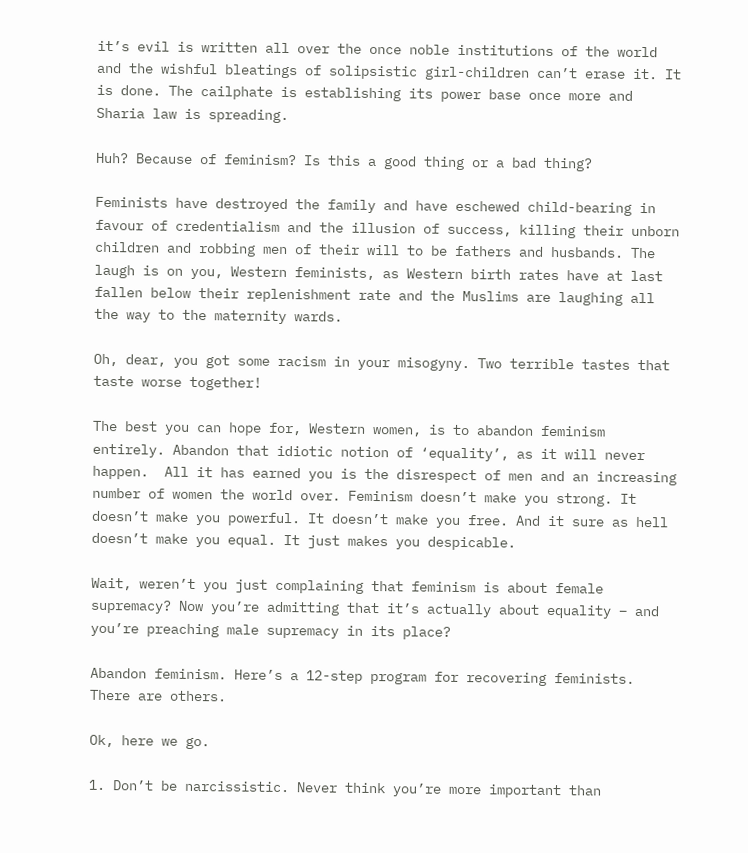it’s evil is written all over the once noble institutions of the world and the wishful bleatings of solipsistic girl-children can’t erase it. It is done. The cailphate is establishing its power base once more and Sharia law is spreading.

Huh? Because of feminism? Is this a good thing or a bad thing?

Feminists have destroyed the family and have eschewed child-bearing in favour of credentialism and the illusion of success, killing their unborn children and robbing men of their will to be fathers and husbands. The laugh is on you, Western feminists, as Western birth rates have at last fallen below their replenishment rate and the Muslims are laughing all the way to the maternity wards.

Oh, dear, you got some racism in your misogyny. Two terrible tastes that taste worse together!

The best you can hope for, Western women, is to abandon feminism entirely. Abandon that idiotic notion of ‘equality’, as it will never happen.  All it has earned you is the disrespect of men and an increasing number of women the world over. Feminism doesn’t make you strong. It doesn’t make you powerful. It doesn’t make you free. And it sure as hell doesn’t make you equal. It just makes you despicable.

Wait, weren’t you just complaining that feminism is about female supremacy? Now you’re admitting that it’s actually about equality – and you’re preaching male supremacy in its place?

Abandon feminism. Here’s a 12-step program for recovering feminists. There are others.

Ok, here we go.

1. Don’t be narcissistic. Never think you’re more important than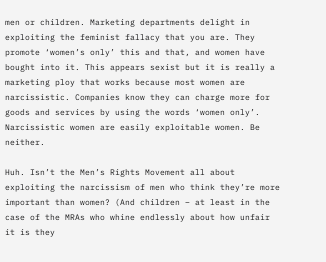men or children. Marketing departments delight in exploiting the feminist fallacy that you are. They promote ‘women’s only’ this and that, and women have bought into it. This appears sexist but it is really a marketing ploy that works because most women are narcissistic. Companies know they can charge more for goods and services by using the words ‘women only’. Narcissistic women are easily exploitable women. Be neither.

Huh. Isn’t the Men’s Rights Movement all about exploiting the narcissism of men who think they’re more important than women? (And children – at least in the case of the MRAs who whine endlessly about how unfair it is they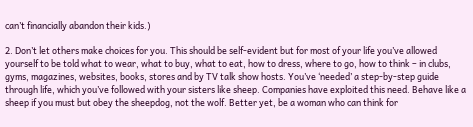can’t financially abandon their kids.)

2. Don’t let others make choices for you. This should be self-evident but for most of your life you’ve allowed yourself to be told what to wear, what to buy, what to eat, how to dress, where to go, how to think – in clubs, gyms, magazines, websites, books, stores and by TV talk show hosts. You’ve ‘needed’ a step-by-step guide through life, which you’ve followed with your sisters like sheep. Companies have exploited this need. Behave like a sheep if you must but obey the sheepdog, not the wolf. Better yet, be a woman who can think for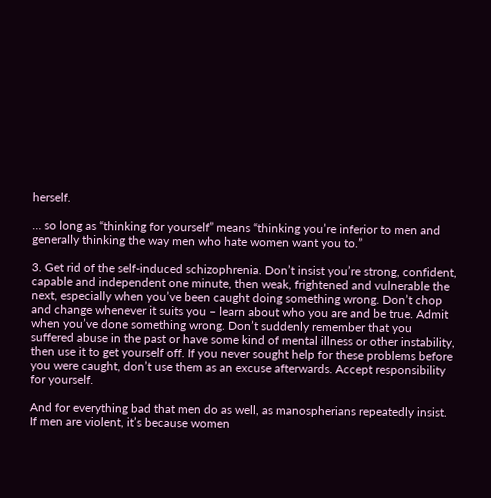herself.

… so long as “thinking for yourself” means “thinking you’re inferior to men and generally thinking the way men who hate women want you to.”

3. Get rid of the self-induced schizophrenia. Don’t insist you’re strong, confident, capable and independent one minute, then weak, frightened and vulnerable the next, especially when you’ve been caught doing something wrong. Don’t chop and change whenever it suits you – learn about who you are and be true. Admit when you’ve done something wrong. Don’t suddenly remember that you suffered abuse in the past or have some kind of mental illness or other instability, then use it to get yourself off. If you never sought help for these problems before you were caught, don’t use them as an excuse afterwards. Accept responsibility for yourself.

And for everything bad that men do as well, as manospherians repeatedly insist. If men are violent, it’s because women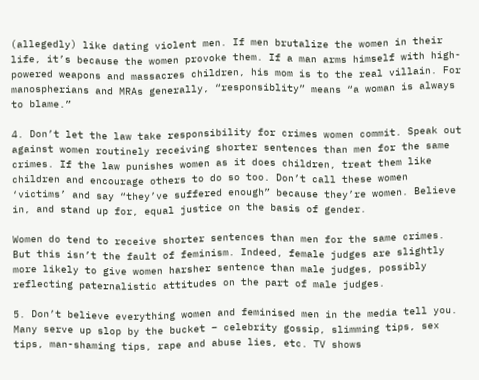(allegedly) like dating violent men. If men brutalize the women in their life, it’s because the women provoke them. If a man arms himself with high-powered weapons and massacres children, his mom is to the real villain. For manospherians and MRAs generally, “responsiblity” means “a woman is always to blame.”

4. Don’t let the law take responsibility for crimes women commit. Speak out against women routinely receiving shorter sentences than men for the same crimes. If the law punishes women as it does children, treat them like children and encourage others to do so too. Don’t call these women ‘victims’ and say “they’ve suffered enough” because they’re women. Believe in, and stand up for, equal justice on the basis of gender.

Women do tend to receive shorter sentences than men for the same crimes. But this isn’t the fault of feminism. Indeed, female judges are slightly more likely to give women harsher sentence than male judges, possibly reflecting paternalistic attitudes on the part of male judges.

5. Don’t believe everything women and feminised men in the media tell you. Many serve up slop by the bucket – celebrity gossip, slimming tips, sex tips, man-shaming tips, rape and abuse lies, etc. TV shows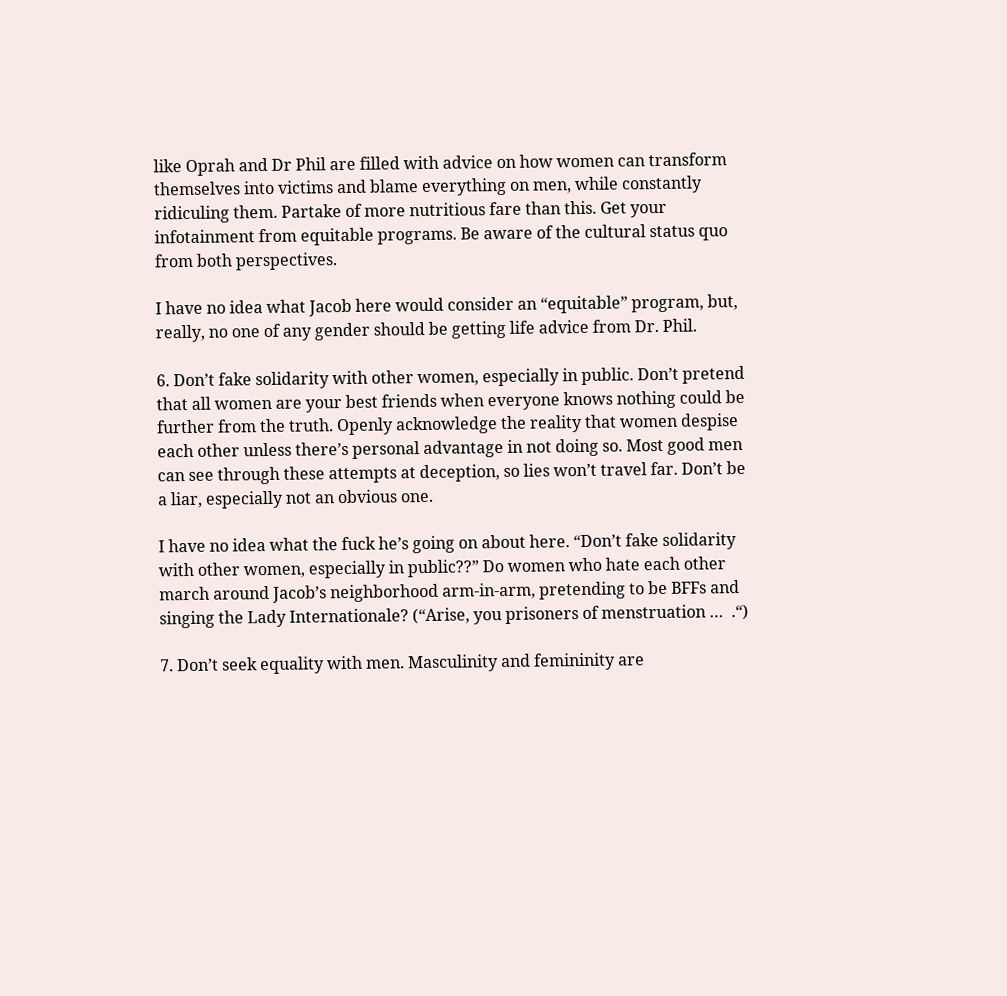like Oprah and Dr Phil are filled with advice on how women can transform themselves into victims and blame everything on men, while constantly ridiculing them. Partake of more nutritious fare than this. Get your infotainment from equitable programs. Be aware of the cultural status quo from both perspectives.

I have no idea what Jacob here would consider an “equitable” program, but, really, no one of any gender should be getting life advice from Dr. Phil.

6. Don’t fake solidarity with other women, especially in public. Don’t pretend that all women are your best friends when everyone knows nothing could be further from the truth. Openly acknowledge the reality that women despise each other unless there’s personal advantage in not doing so. Most good men can see through these attempts at deception, so lies won’t travel far. Don’t be a liar, especially not an obvious one.

I have no idea what the fuck he’s going on about here. “Don’t fake solidarity with other women, especially in public??” Do women who hate each other march around Jacob’s neighborhood arm-in-arm, pretending to be BFFs and singing the Lady Internationale? (“Arise, you prisoners of menstruation …  .“)

7. Don’t seek equality with men. Masculinity and femininity are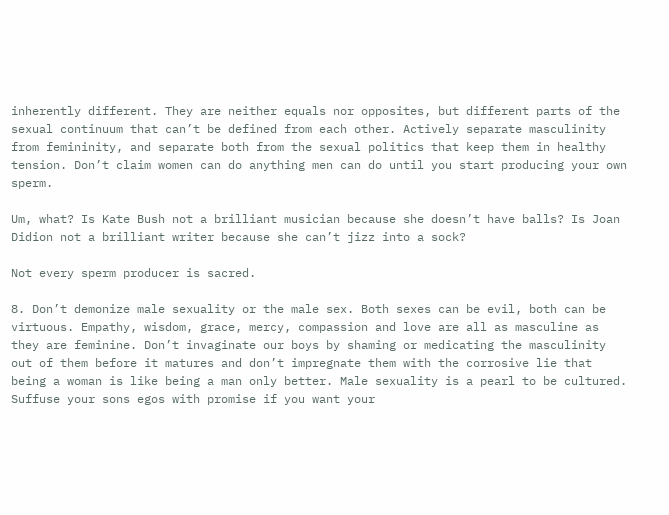inherently different. They are neither equals nor opposites, but different parts of the sexual continuum that can’t be defined from each other. Actively separate masculinity from femininity, and separate both from the sexual politics that keep them in healthy tension. Don’t claim women can do anything men can do until you start producing your own sperm.

Um, what? Is Kate Bush not a brilliant musician because she doesn’t have balls? Is Joan Didion not a brilliant writer because she can’t jizz into a sock?

Not every sperm producer is sacred.

8. Don’t demonize male sexuality or the male sex. Both sexes can be evil, both can be virtuous. Empathy, wisdom, grace, mercy, compassion and love are all as masculine as they are feminine. Don’t invaginate our boys by shaming or medicating the masculinity out of them before it matures and don’t impregnate them with the corrosive lie that being a woman is like being a man only better. Male sexuality is a pearl to be cultured. Suffuse your sons egos with promise if you want your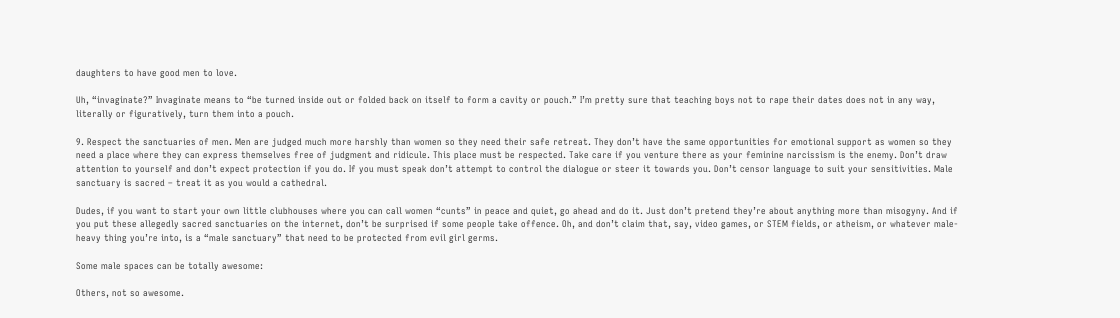daughters to have good men to love.

Uh, “invaginate?” Invaginate means to “be turned inside out or folded back on itself to form a cavity or pouch.” I’m pretty sure that teaching boys not to rape their dates does not in any way, literally or figuratively, turn them into a pouch.

9. Respect the sanctuaries of men. Men are judged much more harshly than women so they need their safe retreat. They don’t have the same opportunities for emotional support as women so they need a place where they can express themselves free of judgment and ridicule. This place must be respected. Take care if you venture there as your feminine narcissism is the enemy. Don’t draw attention to yourself and don’t expect protection if you do. If you must speak don’t attempt to control the dialogue or steer it towards you. Don’t censor language to suit your sensitivities. Male sanctuary is sacred – treat it as you would a cathedral.

Dudes, if you want to start your own little clubhouses where you can call women “cunts” in peace and quiet, go ahead and do it. Just don’t pretend they’re about anything more than misogyny. And if you put these allegedly sacred sanctuaries on the internet, don’t be surprised if some people take offence. Oh, and don’t claim that, say, video games, or STEM fields, or atheism, or whatever male-heavy thing you’re into, is a “male sanctuary” that need to be protected from evil girl germs.

Some male spaces can be totally awesome:

Others, not so awesome.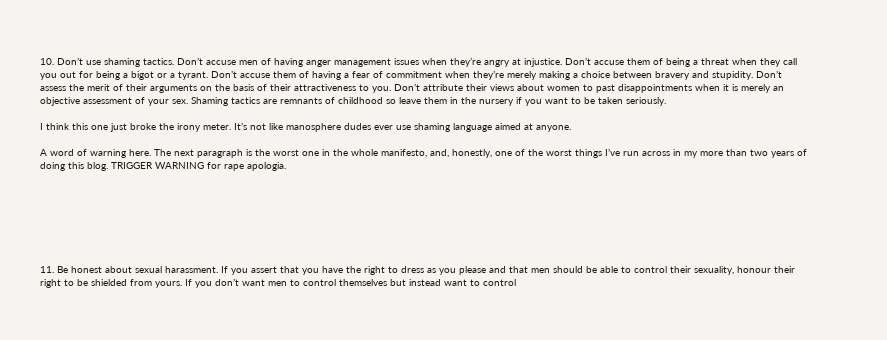10. Don’t use shaming tactics. Don’t accuse men of having anger management issues when they’re angry at injustice. Don’t accuse them of being a threat when they call you out for being a bigot or a tyrant. Don’t accuse them of having a fear of commitment when they’re merely making a choice between bravery and stupidity. Don’t assess the merit of their arguments on the basis of their attractiveness to you. Don’t attribute their views about women to past disappointments when it is merely an objective assessment of your sex. Shaming tactics are remnants of childhood so leave them in the nursery if you want to be taken seriously.

I think this one just broke the irony meter. It’s not like manosphere dudes ever use shaming language aimed at anyone.

A word of warning here. The next paragraph is the worst one in the whole manifesto, and, honestly, one of the worst things I’ve run across in my more than two years of doing this blog. TRIGGER WARNING for rape apologia.







11. Be honest about sexual harassment. If you assert that you have the right to dress as you please and that men should be able to control their sexuality, honour their right to be shielded from yours. If you don’t want men to control themselves but instead want to control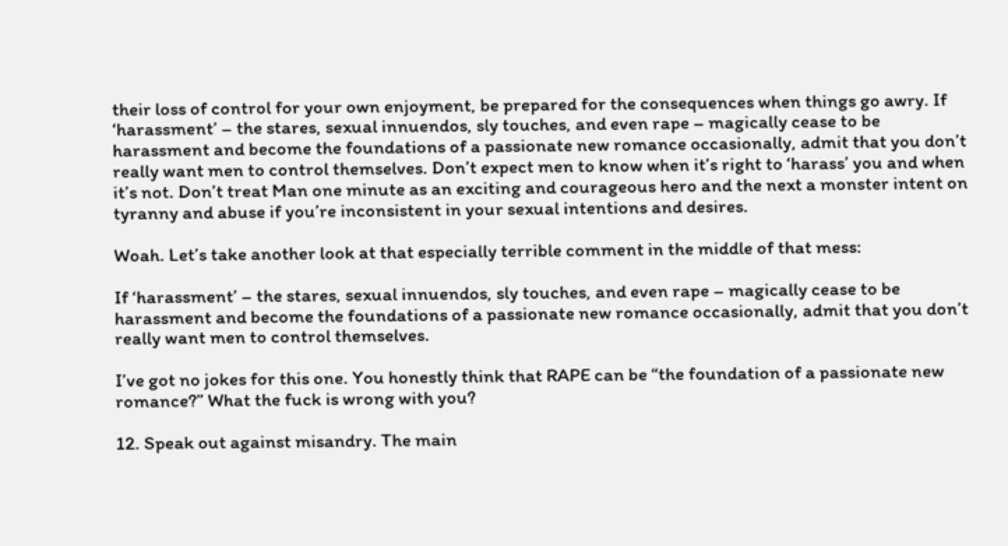their loss of control for your own enjoyment, be prepared for the consequences when things go awry. If ‘harassment’ – the stares, sexual innuendos, sly touches, and even rape – magically cease to be harassment and become the foundations of a passionate new romance occasionally, admit that you don’t really want men to control themselves. Don’t expect men to know when it’s right to ‘harass’ you and when it’s not. Don’t treat Man one minute as an exciting and courageous hero and the next a monster intent on tyranny and abuse if you’re inconsistent in your sexual intentions and desires.

Woah. Let’s take another look at that especially terrible comment in the middle of that mess:

If ‘harassment’ – the stares, sexual innuendos, sly touches, and even rape – magically cease to be harassment and become the foundations of a passionate new romance occasionally, admit that you don’t really want men to control themselves.

I’ve got no jokes for this one. You honestly think that RAPE can be “the foundation of a passionate new romance?” What the fuck is wrong with you?

12. Speak out against misandry. The main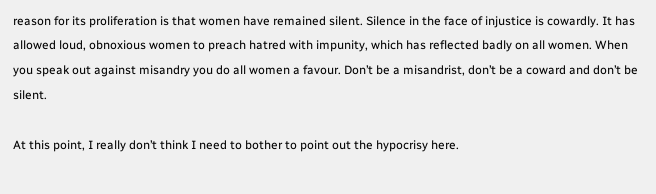reason for its proliferation is that women have remained silent. Silence in the face of injustice is cowardly. It has allowed loud, obnoxious women to preach hatred with impunity, which has reflected badly on all women. When you speak out against misandry you do all women a favour. Don’t be a misandrist, don’t be a coward and don’t be silent.

At this point, I really don’t think I need to bother to point out the hypocrisy here.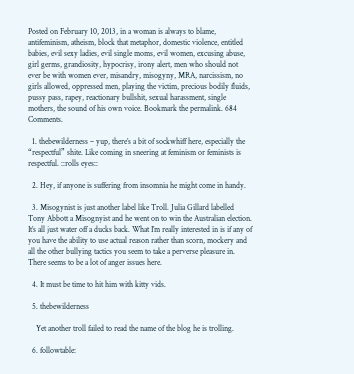Posted on February 10, 2013, in a woman is always to blame, antifeminism, atheism, block that metaphor, domestic violence, entitled babies, evil sexy ladies, evil single moms, evil women, excusing abuse, girl germs, grandiosity, hypocrisy, irony alert, men who should not ever be with women ever, misandry, misogyny, MRA, narcissism, no girls allowed, oppressed men, playing the victim, precious bodily fluids, pussy pass, rapey, reactionary bullshit, sexual harassment, single mothers, the sound of his own voice. Bookmark the permalink. 684 Comments.

  1. thebewilderness – yup, there’s a bit of sockwhiff here, especially the “respectful” shite. Like coming in sneering at feminism or feminists is respectful. ::rolls eyes::

  2. Hey, if anyone is suffering from insomnia he might come in handy.

  3. Misogynist is just another label like Troll. Julia Gillard labelled Tony Abbott a Misognyist and he went on to win the Australian election. It’s all just water off a ducks back. What I’m really interested in is if any of you have the ability to use actual reason rather than scorn, mockery and all the other bullying tactics you seem to take a perverse pleasure in. There seems to be a lot of anger issues here.

  4. It must be time to hit him with kitty vids.

  5. thebewilderness

    Yet another troll failed to read the name of the blog he is trolling.

  6. followtable: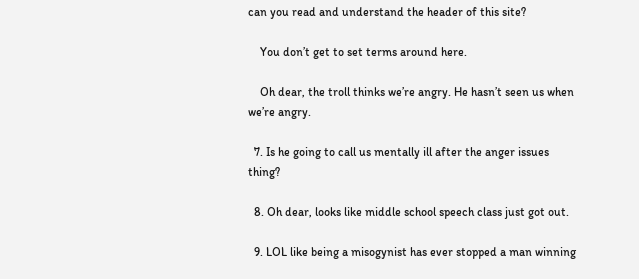can you read and understand the header of this site?

    You don’t get to set terms around here.

    Oh dear, the troll thinks we’re angry. He hasn’t seen us when we’re angry.

  7. Is he going to call us mentally ill after the anger issues thing?

  8. Oh dear, looks like middle school speech class just got out.

  9. LOL like being a misogynist has ever stopped a man winning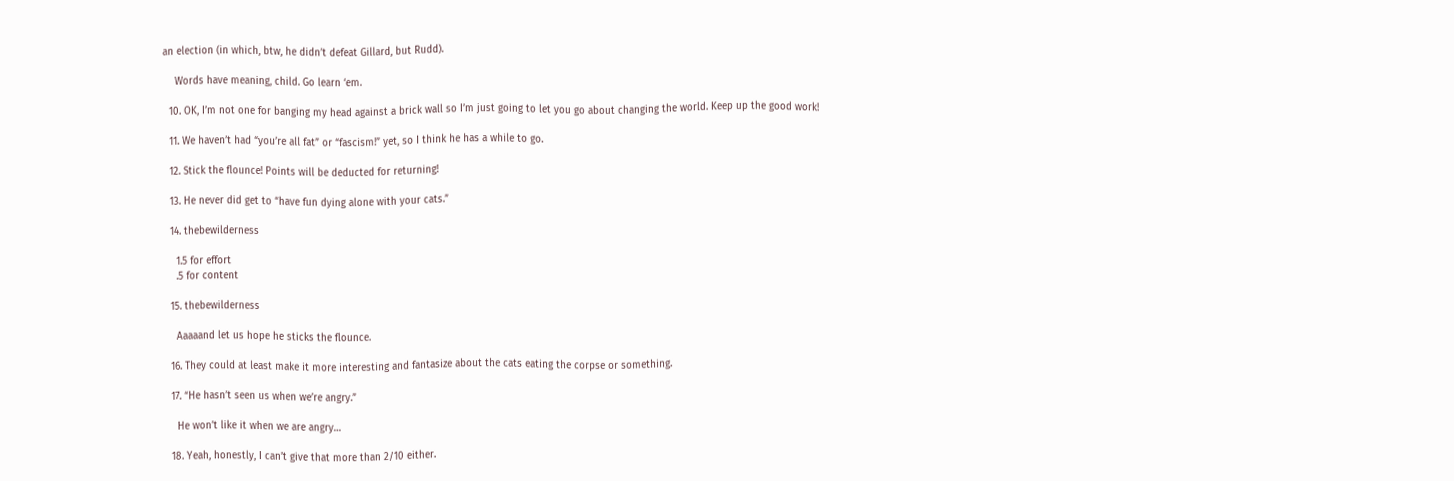an election (in which, btw, he didn’t defeat Gillard, but Rudd).

    Words have meaning, child. Go learn ‘em.

  10. OK, I’m not one for banging my head against a brick wall so I’m just going to let you go about changing the world. Keep up the good work!

  11. We haven’t had “you’re all fat” or “fascism!” yet, so I think he has a while to go.

  12. Stick the flounce! Points will be deducted for returning!

  13. He never did get to “have fun dying alone with your cats.”

  14. thebewilderness

    1.5 for effort
    .5 for content

  15. thebewilderness

    Aaaaand let us hope he sticks the flounce.

  16. They could at least make it more interesting and fantasize about the cats eating the corpse or something.

  17. “He hasn’t seen us when we’re angry.”

    He won’t like it when we are angry…

  18. Yeah, honestly, I can’t give that more than 2/10 either.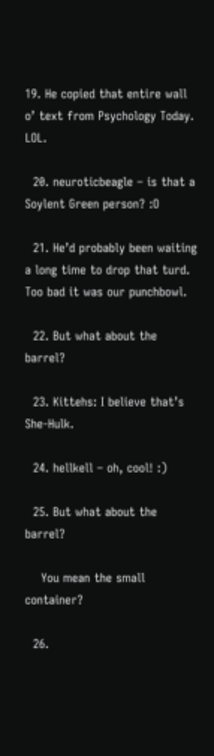19. He copied that entire wall o’ text from Psychology Today. LOL.

  20. neuroticbeagle – is that a Soylent Green person? :O

  21. He’d probably been waiting a long time to drop that turd. Too bad it was our punchbowl.

  22. But what about the barrel?

  23. Kittehs: I believe that’s She-Hulk.

  24. hellkell – oh, cool! :)

  25. But what about the barrel?

    You mean the small container?

  26.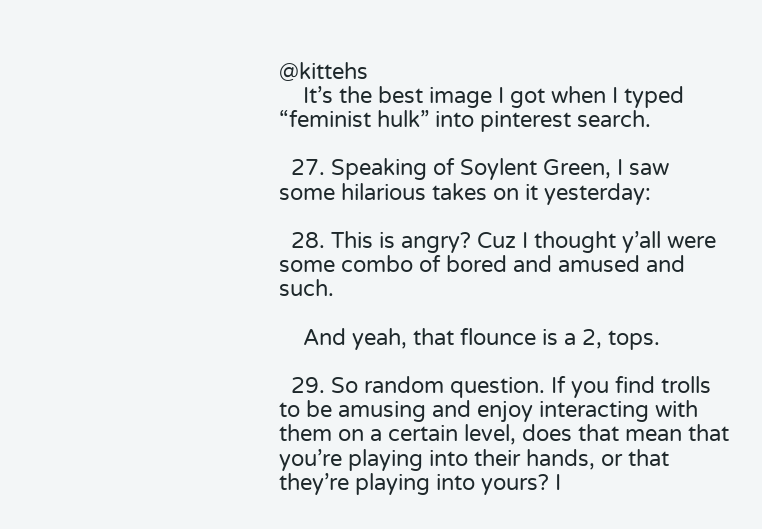@kittehs
    It’s the best image I got when I typed “feminist hulk” into pinterest search.

  27. Speaking of Soylent Green, I saw some hilarious takes on it yesterday:

  28. This is angry? Cuz I thought y’all were some combo of bored and amused and such.

    And yeah, that flounce is a 2, tops.

  29. So random question. If you find trolls to be amusing and enjoy interacting with them on a certain level, does that mean that you’re playing into their hands, or that they’re playing into yours? I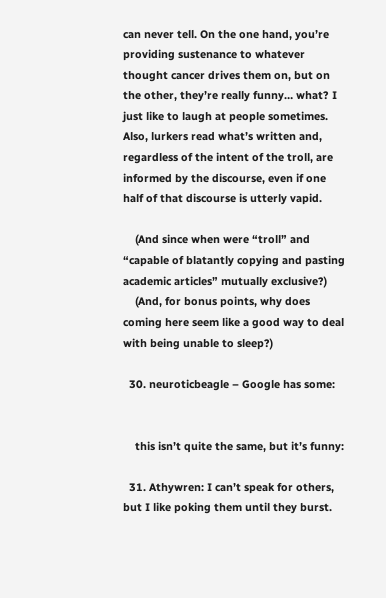can never tell. On the one hand, you’re providing sustenance to whatever thought cancer drives them on, but on the other, they’re really funny… what? I just like to laugh at people sometimes. Also, lurkers read what’s written and, regardless of the intent of the troll, are informed by the discourse, even if one half of that discourse is utterly vapid.

    (And since when were “troll” and “capable of blatantly copying and pasting academic articles” mutually exclusive?)
    (And, for bonus points, why does coming here seem like a good way to deal with being unable to sleep?)

  30. neuroticbeagle – Google has some:


    this isn’t quite the same, but it’s funny:

  31. Athywren: I can’t speak for others, but I like poking them until they burst.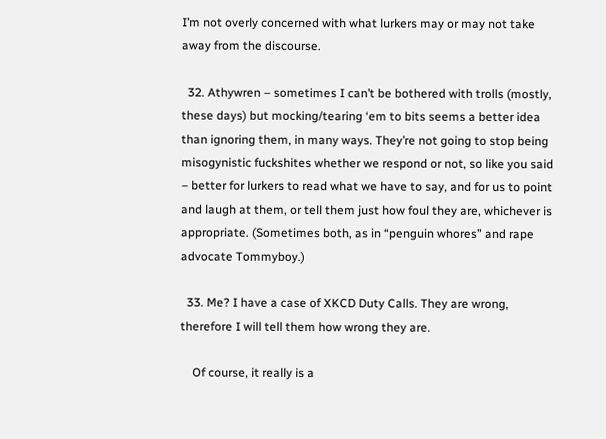I’m not overly concerned with what lurkers may or may not take away from the discourse.

  32. Athywren – sometimes I can’t be bothered with trolls (mostly, these days) but mocking/tearing ‘em to bits seems a better idea than ignoring them, in many ways. They’re not going to stop being misogynistic fuckshites whether we respond or not, so like you said – better for lurkers to read what we have to say, and for us to point and laugh at them, or tell them just how foul they are, whichever is appropriate. (Sometimes both, as in “penguin whores” and rape advocate Tommyboy.)

  33. Me? I have a case of XKCD Duty Calls. They are wrong, therefore I will tell them how wrong they are.

    Of course, it really is a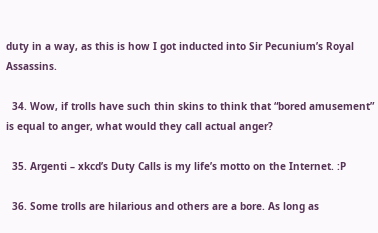duty in a way, as this is how I got inducted into Sir Pecunium’s Royal Assassins.

  34. Wow, if trolls have such thin skins to think that “bored amusement” is equal to anger, what would they call actual anger?

  35. Argenti – xkcd’s Duty Calls is my life’s motto on the Internet. :P

  36. Some trolls are hilarious and others are a bore. As long as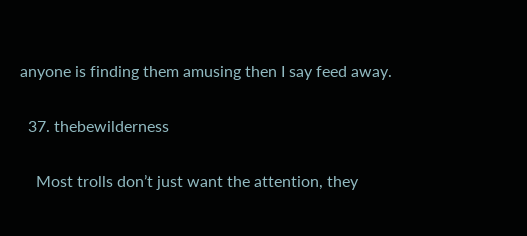anyone is finding them amusing then I say feed away.

  37. thebewilderness

    Most trolls don’t just want the attention, they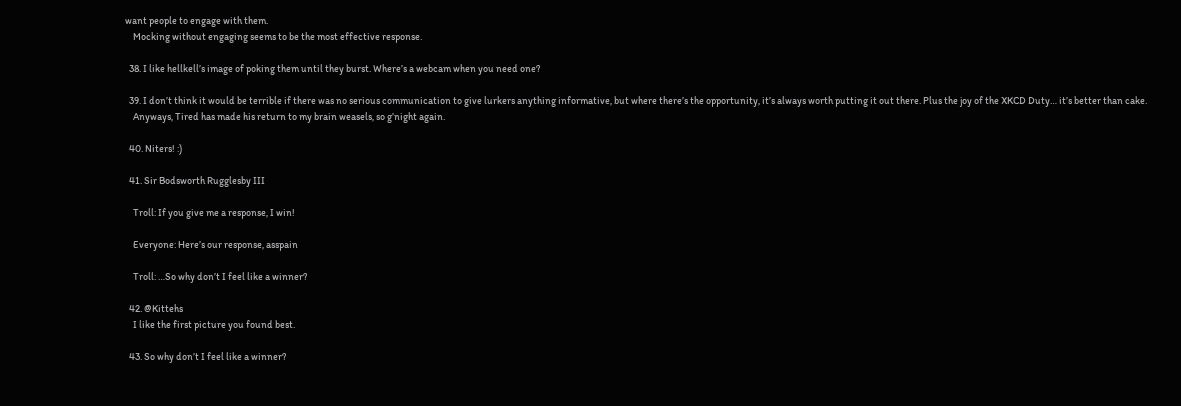want people to engage with them.
    Mocking without engaging seems to be the most effective response.

  38. I like hellkell’s image of poking them until they burst. Where’s a webcam when you need one?

  39. I don’t think it would be terrible if there was no serious communication to give lurkers anything informative, but where there’s the opportunity, it’s always worth putting it out there. Plus the joy of the XKCD Duty… it’s better than cake.
    Anyways, Tired has made his return to my brain weasels, so g’night again.

  40. Niters! :)

  41. Sir Bodsworth Rugglesby III

    Troll: If you give me a response, I win!

    Everyone: Here’s our response, asspain

    Troll: …So why don’t I feel like a winner?

  42. @Kittehs
    I like the first picture you found best.

  43. So why don’t I feel like a winner?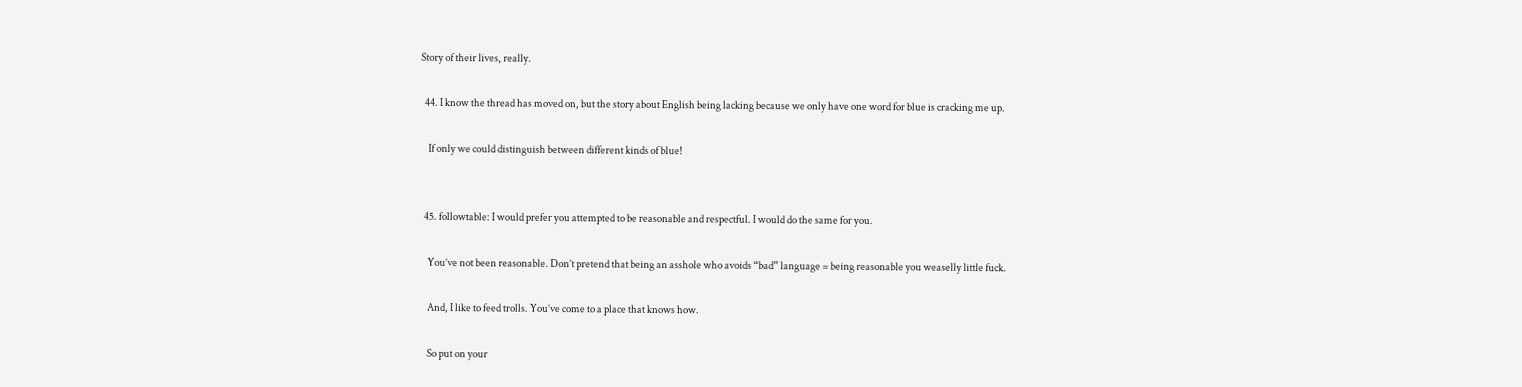Story of their lives, really.

  44. I know the thread has moved on, but the story about English being lacking because we only have one word for blue is cracking me up.

    If only we could distinguish between different kinds of blue!


  45. followtable: I would prefer you attempted to be reasonable and respectful. I would do the same for you.

    You’ve not been reasonable. Don’t pretend that being an asshole who avoids “bad” language = being reasonable you weaselly little fuck.

    And, I like to feed trolls. You’ve come to a place that knows how.

    So put on your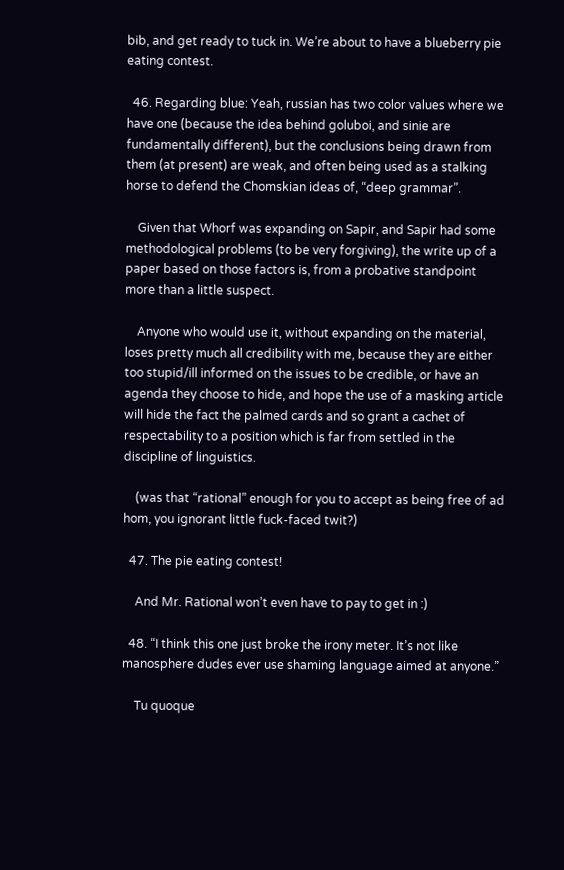bib, and get ready to tuck in. We’re about to have a blueberry pie eating contest.

  46. Regarding blue: Yeah, russian has two color values where we have one (because the idea behind goluboi, and sinie are fundamentally different), but the conclusions being drawn from them (at present) are weak, and often being used as a stalking horse to defend the Chomskian ideas of, “deep grammar”.

    Given that Whorf was expanding on Sapir, and Sapir had some methodological problems (to be very forgiving), the write up of a paper based on those factors is, from a probative standpoint more than a little suspect.

    Anyone who would use it, without expanding on the material, loses pretty much all credibility with me, because they are either too stupid/ill informed on the issues to be credible, or have an agenda they choose to hide, and hope the use of a masking article will hide the fact the palmed cards and so grant a cachet of respectability to a position which is far from settled in the discipline of linguistics.

    (was that “rational” enough for you to accept as being free of ad hom, you ignorant little fuck-faced twit?)

  47. The pie eating contest!

    And Mr. Rational won’t even have to pay to get in :)

  48. “I think this one just broke the irony meter. It’s not like manosphere dudes ever use shaming language aimed at anyone.”

    Tu quoque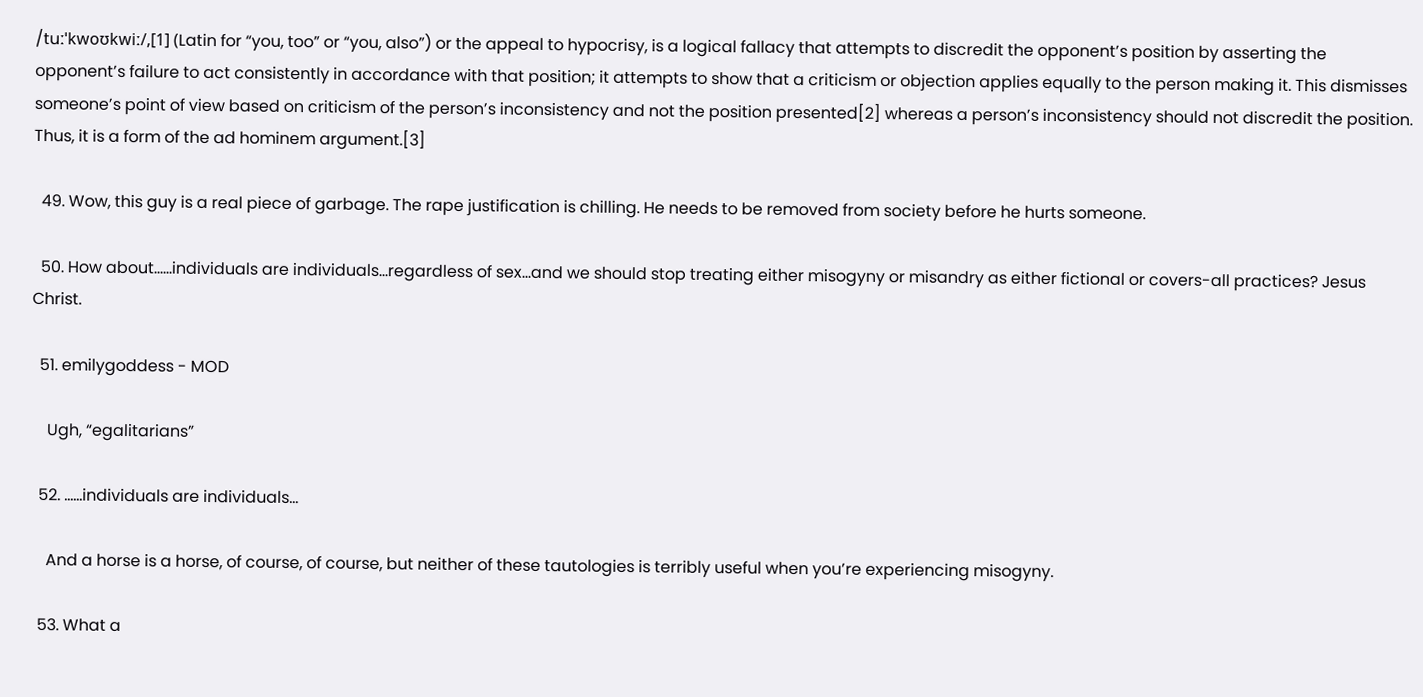/tuːˈkwoʊkwiː/,[1] (Latin for “you, too” or “you, also”) or the appeal to hypocrisy, is a logical fallacy that attempts to discredit the opponent’s position by asserting the opponent’s failure to act consistently in accordance with that position; it attempts to show that a criticism or objection applies equally to the person making it. This dismisses someone’s point of view based on criticism of the person’s inconsistency and not the position presented[2] whereas a person’s inconsistency should not discredit the position. Thus, it is a form of the ad hominem argument.[3]

  49. Wow, this guy is a real piece of garbage. The rape justification is chilling. He needs to be removed from society before he hurts someone.

  50. How about……individuals are individuals…regardless of sex…and we should stop treating either misogyny or misandry as either fictional or covers-all practices? Jesus Christ.

  51. emilygoddess - MOD

    Ugh, “egalitarians”

  52. ……individuals are individuals…

    And a horse is a horse, of course, of course, but neither of these tautologies is terribly useful when you’re experiencing misogyny.

  53. What a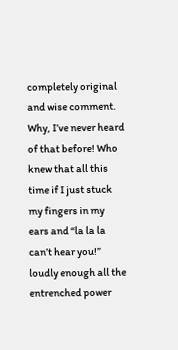completely original and wise comment. Why, I’ve never heard of that before! Who knew that all this time if I just stuck my fingers in my ears and “la la la can’t hear you!” loudly enough all the entrenched power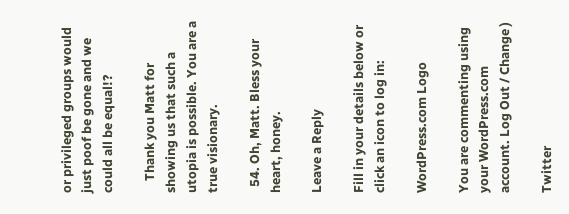or privileged groups would just poof be gone and we could all be equal!?

    Thank you Matt for showing us that such a utopia is possible. You are a true visionary.

  54. Oh, Matt. Bless your heart, honey.

Leave a Reply

Fill in your details below or click an icon to log in:

WordPress.com Logo

You are commenting using your WordPress.com account. Log Out / Change )

Twitter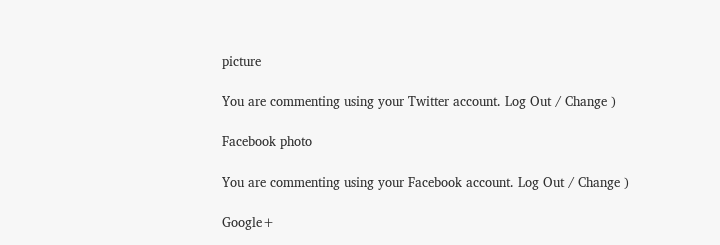picture

You are commenting using your Twitter account. Log Out / Change )

Facebook photo

You are commenting using your Facebook account. Log Out / Change )

Google+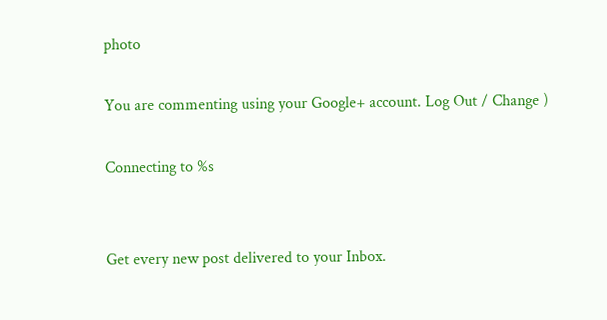photo

You are commenting using your Google+ account. Log Out / Change )

Connecting to %s


Get every new post delivered to your Inbox.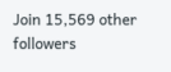Join 15,569 other followers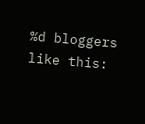%d bloggers like this: